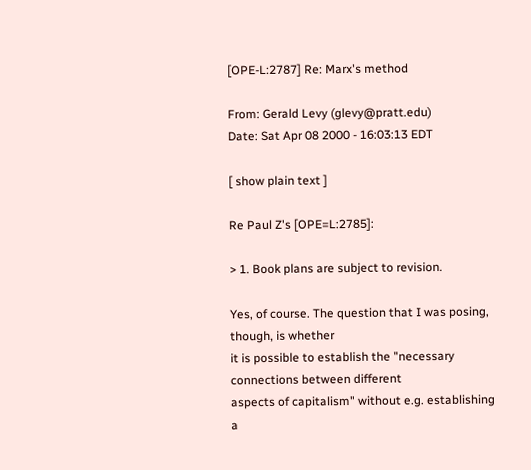[OPE-L:2787] Re: Marx's method

From: Gerald Levy (glevy@pratt.edu)
Date: Sat Apr 08 2000 - 16:03:13 EDT

[ show plain text ]

Re Paul Z's [OPE=L:2785]:

> 1. Book plans are subject to revision.

Yes, of course. The question that I was posing, though, is whether
it is possible to establish the "necessary connections between different
aspects of capitalism" without e.g. establishing a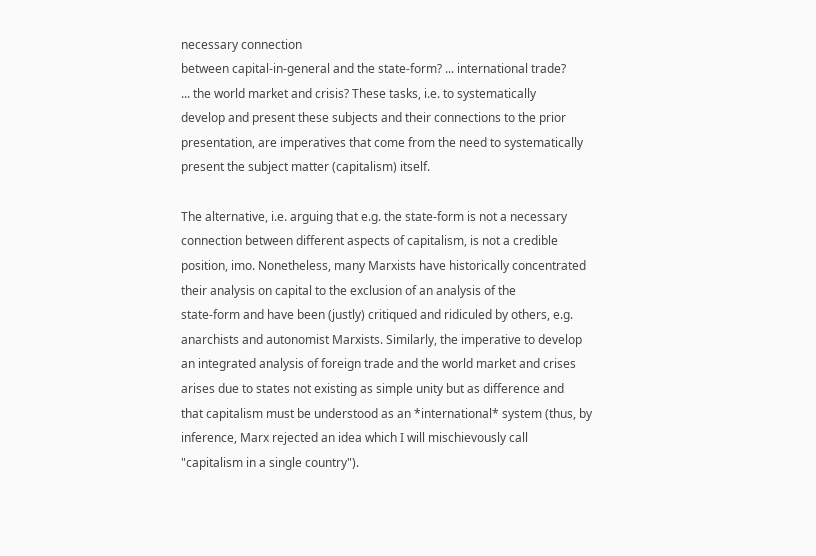necessary connection
between capital-in-general and the state-form? ... international trade?
... the world market and crisis? These tasks, i.e. to systematically
develop and present these subjects and their connections to the prior
presentation, are imperatives that come from the need to systematically
present the subject matter (capitalism) itself.

The alternative, i.e. arguing that e.g. the state-form is not a necessary
connection between different aspects of capitalism, is not a credible
position, imo. Nonetheless, many Marxists have historically concentrated
their analysis on capital to the exclusion of an analysis of the
state-form and have been (justly) critiqued and ridiculed by others, e.g.
anarchists and autonomist Marxists. Similarly, the imperative to develop
an integrated analysis of foreign trade and the world market and crises
arises due to states not existing as simple unity but as difference and
that capitalism must be understood as an *international* system (thus, by
inference, Marx rejected an idea which I will mischievously call
"capitalism in a single country").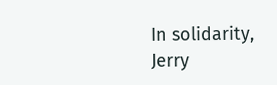In solidarity, Jerry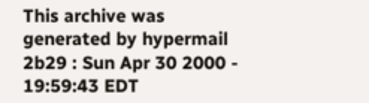This archive was generated by hypermail 2b29 : Sun Apr 30 2000 - 19:59:43 EDT